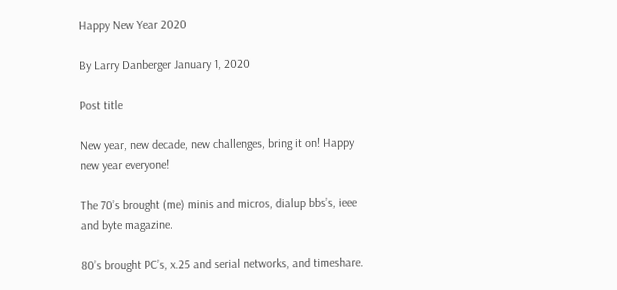Happy New Year 2020

By Larry Danberger January 1, 2020

Post title

New year, new decade, new challenges, bring it on! Happy new year everyone!

The 70’s brought (me) minis and micros, dialup bbs’s, ieee and byte magazine.

80’s brought PC’s, x.25 and serial networks, and timeshare.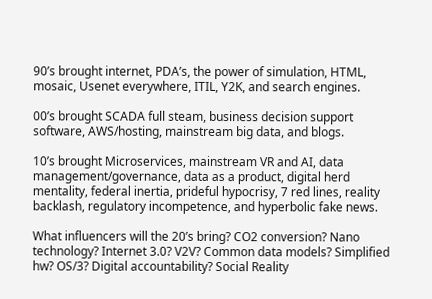90’s brought internet, PDA’s, the power of simulation, HTML, mosaic, Usenet everywhere, ITIL, Y2K, and search engines.

00’s brought SCADA full steam, business decision support software, AWS/hosting, mainstream big data, and blogs.

10’s brought Microservices, mainstream VR and AI, data management/governance, data as a product, digital herd mentality, federal inertia, prideful hypocrisy, 7 red lines, reality backlash, regulatory incompetence, and hyperbolic fake news.

What influencers will the 20’s bring? CO2 conversion? Nano technology? Internet 3.0? V2V? Common data models? Simplified hw? OS/3? Digital accountability? Social Reality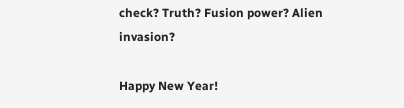check? Truth? Fusion power? Alien invasion?

Happy New Year!